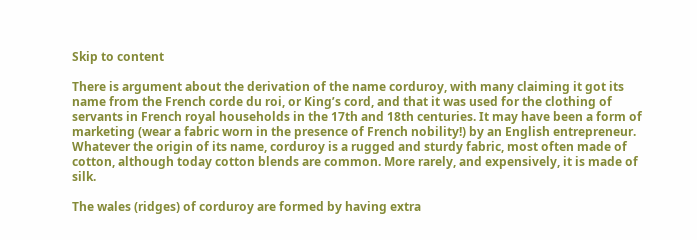Skip to content

There is argument about the derivation of the name corduroy, with many claiming it got its name from the French corde du roi, or King’s cord, and that it was used for the clothing of servants in French royal households in the 17th and 18th centuries. It may have been a form of marketing (wear a fabric worn in the presence of French nobility!) by an English entrepreneur. Whatever the origin of its name, corduroy is a rugged and sturdy fabric, most often made of cotton, although today cotton blends are common. More rarely, and expensively, it is made of silk.

The wales (ridges) of corduroy are formed by having extra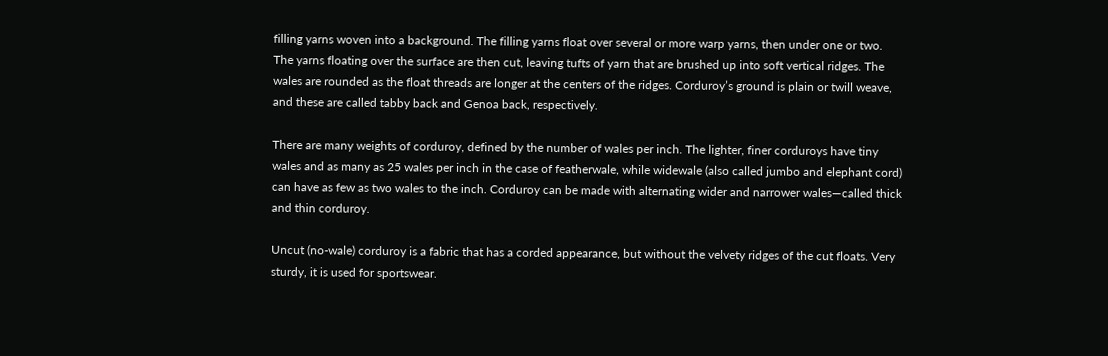filling yarns woven into a background. The filling yarns float over several or more warp yarns, then under one or two. The yarns floating over the surface are then cut, leaving tufts of yarn that are brushed up into soft vertical ridges. The wales are rounded as the float threads are longer at the centers of the ridges. Corduroy’s ground is plain or twill weave, and these are called tabby back and Genoa back, respectively.

There are many weights of corduroy, defined by the number of wales per inch. The lighter, finer corduroys have tiny wales and as many as 25 wales per inch in the case of featherwale, while widewale (also called jumbo and elephant cord) can have as few as two wales to the inch. Corduroy can be made with alternating wider and narrower wales—called thick and thin corduroy.

Uncut (no-wale) corduroy is a fabric that has a corded appearance, but without the velvety ridges of the cut floats. Very sturdy, it is used for sportswear.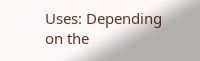Uses: Depending on the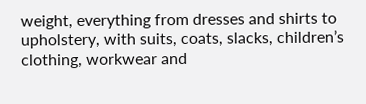weight, everything from dresses and shirts to upholstery, with suits, coats, slacks, children’s clothing, workwear and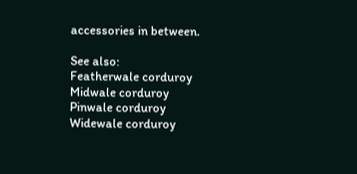accessories in between.

See also:
Featherwale corduroy
Midwale corduroy
Pinwale corduroy
Widewale corduroy